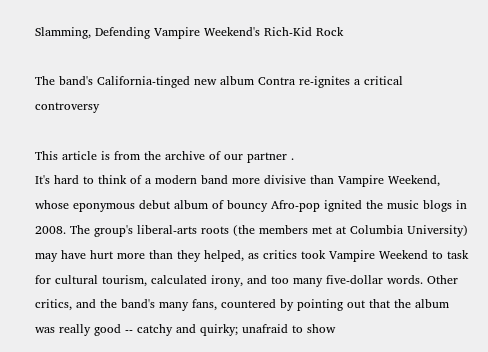Slamming, Defending Vampire Weekend's Rich-Kid Rock

The band's California-tinged new album Contra re-ignites a critical controversy

This article is from the archive of our partner .
It's hard to think of a modern band more divisive than Vampire Weekend, whose eponymous debut album of bouncy Afro-pop ignited the music blogs in 2008. The group's liberal-arts roots (the members met at Columbia University) may have hurt more than they helped, as critics took Vampire Weekend to task for cultural tourism, calculated irony, and too many five-dollar words. Other critics, and the band's many fans, countered by pointing out that the album was really good -- catchy and quirky; unafraid to show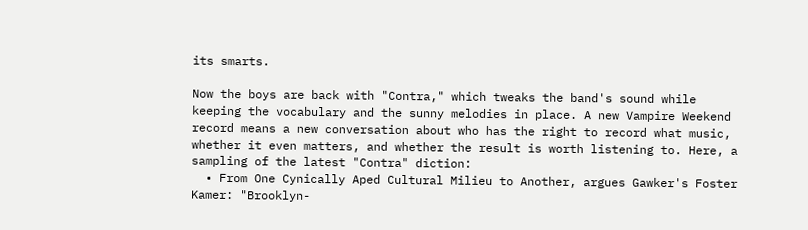its smarts.

Now the boys are back with "Contra," which tweaks the band's sound while keeping the vocabulary and the sunny melodies in place. A new Vampire Weekend record means a new conversation about who has the right to record what music, whether it even matters, and whether the result is worth listening to. Here, a sampling of the latest "Contra" diction:
  • From One Cynically Aped Cultural Milieu to Another, argues Gawker's Foster Kamer: "Brooklyn-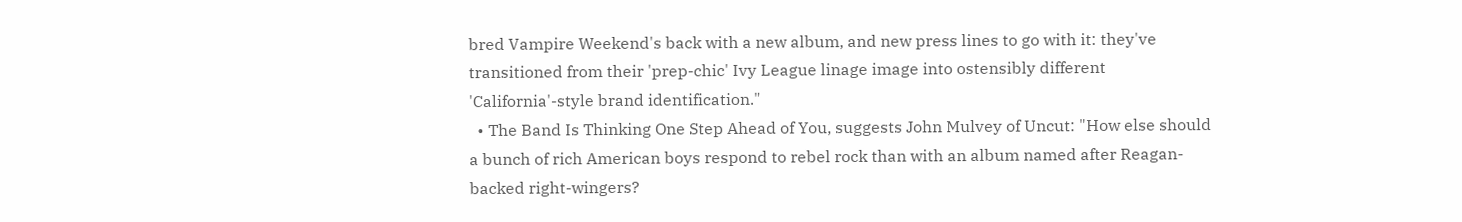bred Vampire Weekend's back with a new album, and new press lines to go with it: they've transitioned from their 'prep-chic' Ivy League linage image into ostensibly different 'California'-style brand identification."
  • The Band Is Thinking One Step Ahead of You, suggests John Mulvey of Uncut: "How else should a bunch of rich American boys respond to rebel rock than with an album named after Reagan-backed right-wingers?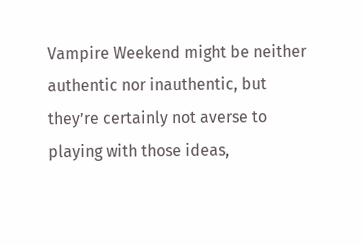Vampire Weekend might be neither authentic nor inauthentic, but they’re certainly not averse to playing with those ideas,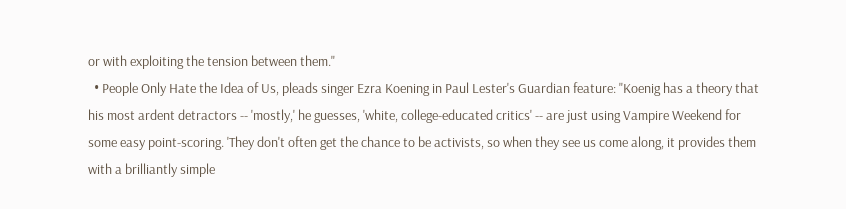or with exploiting the tension between them."
  • People Only Hate the Idea of Us, pleads singer Ezra Koening in Paul Lester's Guardian feature: "Koenig has a theory that his most ardent detractors -- 'mostly,' he guesses, 'white, college-educated critics' -- are just using Vampire Weekend for some easy point-scoring. 'They don't often get the chance to be activists, so when they see us come along, it provides them with a brilliantly simple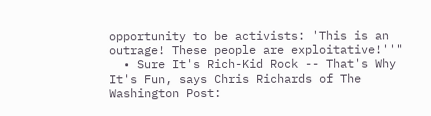opportunity to be activists: 'This is an outrage! These people are exploitative!''"
  • Sure It's Rich-Kid Rock -- That's Why It's Fun, says Chris Richards of The Washington Post: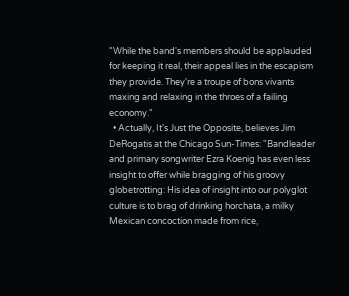"While the band's members should be applauded for keeping it real, their appeal lies in the escapism they provide. They're a troupe of bons vivants maxing and relaxing in the throes of a failing economy."
  • Actually, It's Just the Opposite, believes Jim DeRogatis at the Chicago Sun-Times: "Bandleader and primary songwriter Ezra Koenig has even less insight to offer while bragging of his groovy globetrotting: His idea of insight into our polyglot culture is to brag of drinking horchata, a milky Mexican concoction made from rice,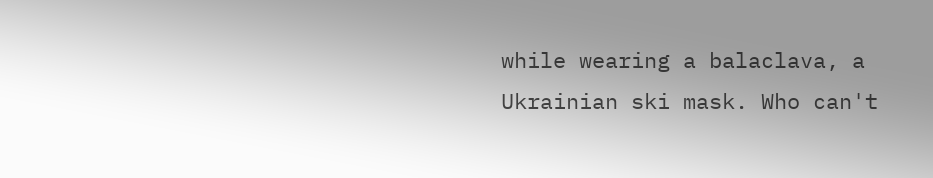while wearing a balaclava, a Ukrainian ski mask. Who can't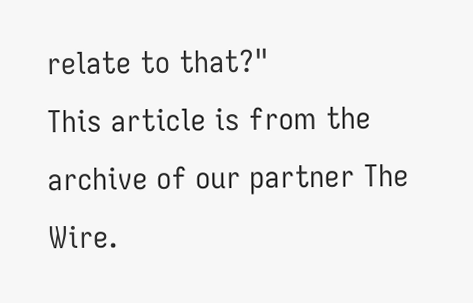relate to that?"
This article is from the archive of our partner The Wire.